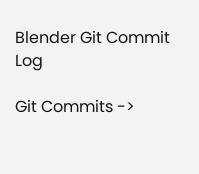Blender Git Commit Log

Git Commits ->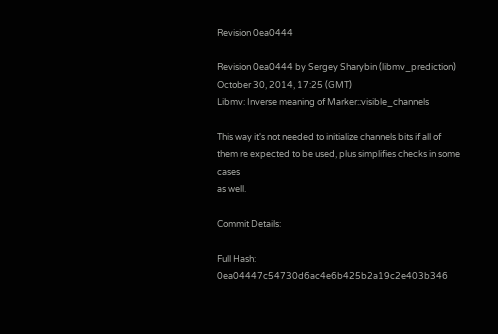Revision 0ea0444

Revision 0ea0444 by Sergey Sharybin (libmv_prediction)
October 30, 2014, 17:25 (GMT)
Libmv: Inverse meaning of Marker::visible_channels

This way it's not needed to initialize channels bits if all of
them re expected to be used, plus simplifies checks in some cases
as well.

Commit Details:

Full Hash: 0ea04447c54730d6ac4e6b425b2a19c2e403b346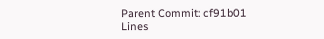Parent Commit: cf91b01
Lines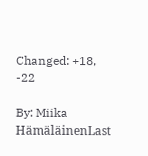Changed: +18, -22

By: Miika HämäläinenLast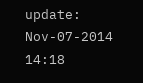update: Nov-07-2014 14:18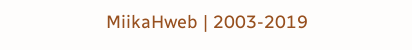MiikaHweb | 2003-2019